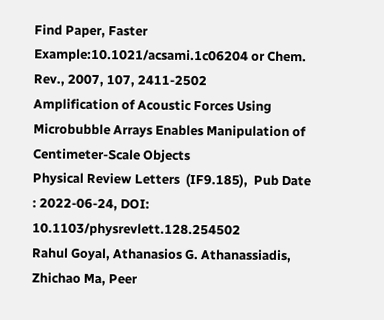Find Paper, Faster
Example:10.1021/acsami.1c06204 or Chem. Rev., 2007, 107, 2411-2502
Amplification of Acoustic Forces Using Microbubble Arrays Enables Manipulation of Centimeter-Scale Objects
Physical Review Letters  (IF9.185),  Pub Date : 2022-06-24, DOI: 10.1103/physrevlett.128.254502
Rahul Goyal, Athanasios G. Athanassiadis, Zhichao Ma, Peer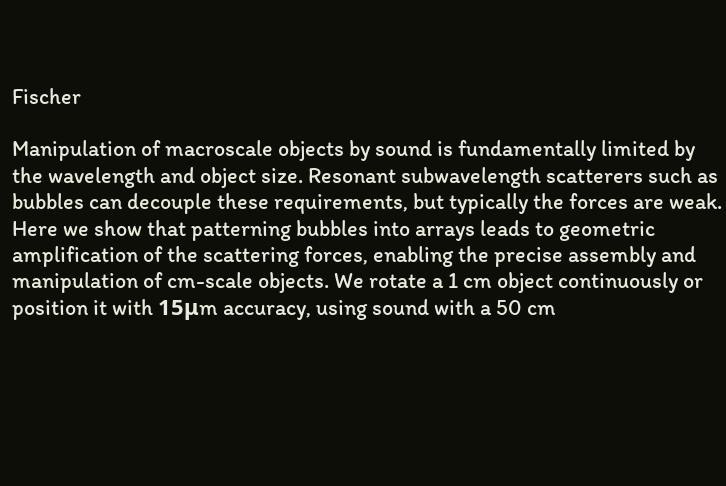Fischer

Manipulation of macroscale objects by sound is fundamentally limited by the wavelength and object size. Resonant subwavelength scatterers such as bubbles can decouple these requirements, but typically the forces are weak. Here we show that patterning bubbles into arrays leads to geometric amplification of the scattering forces, enabling the precise assembly and manipulation of cm-scale objects. We rotate a 1 cm object continuously or position it with 15μm accuracy, using sound with a 50 cm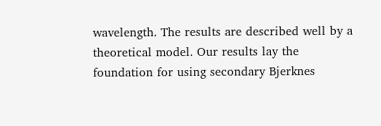wavelength. The results are described well by a theoretical model. Our results lay the foundation for using secondary Bjerknes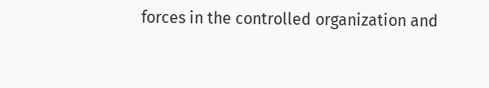forces in the controlled organization and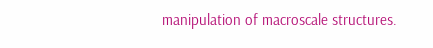manipulation of macroscale structures.